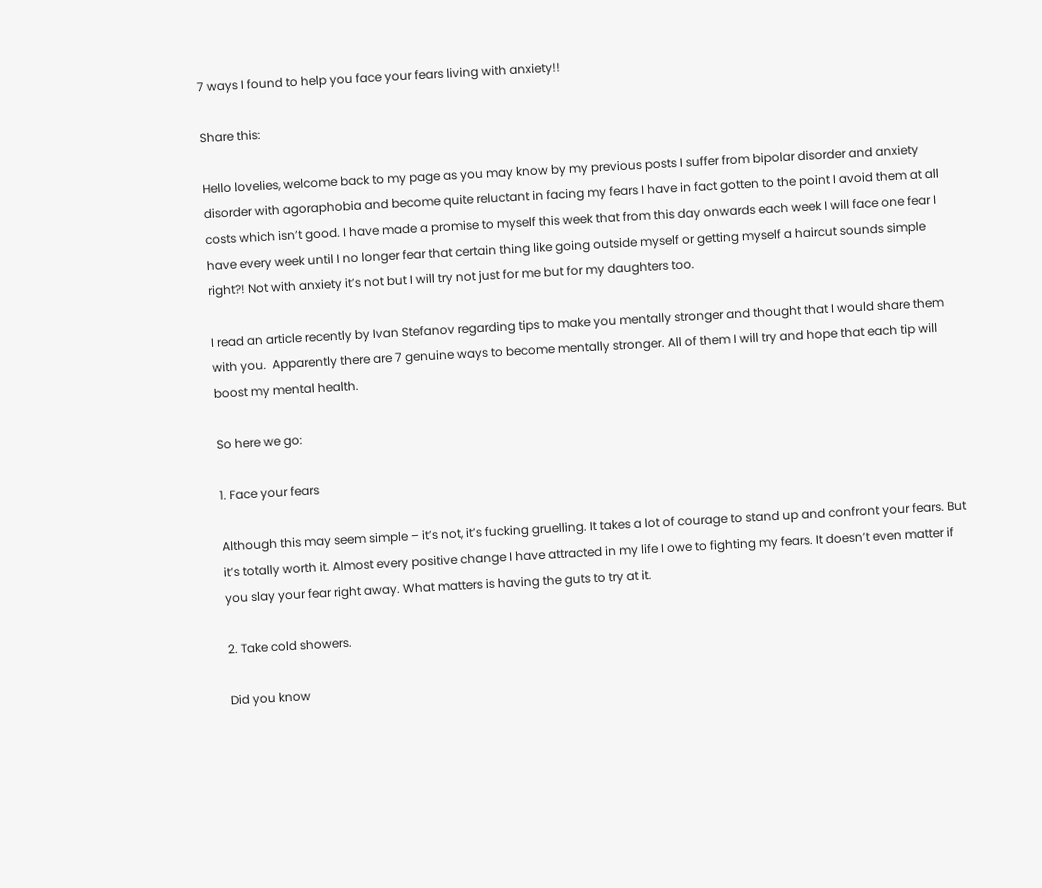7 ways I found to help you face your fears living with anxiety!!

Share this:

Hello lovelies, welcome back to my page as you may know by my previous posts I suffer from bipolar disorder and anxiety disorder with agoraphobia and become quite reluctant in facing my fears I have in fact gotten to the point I avoid them at all costs which isn’t good. I have made a promise to myself this week that from this day onwards each week I will face one fear I have every week until I no longer fear that certain thing like going outside myself or getting myself a haircut sounds simple right?! Not with anxiety it’s not but I will try not just for me but for my daughters too.

I read an article recently by Ivan Stefanov regarding tips to make you mentally stronger and thought that I would share them with you.  Apparently there are 7 genuine ways to become mentally stronger. All of them I will try and hope that each tip will boost my mental health.

So here we go:

1. Face your fears

Although this may seem simple – it’s not, it’s fucking gruelling. It takes a lot of courage to stand up and confront your fears. But it’s totally worth it. Almost every positive change I have attracted in my life I owe to fighting my fears. It doesn’t even matter if you slay your fear right away. What matters is having the guts to try at it.

2. Take cold showers.

Did you know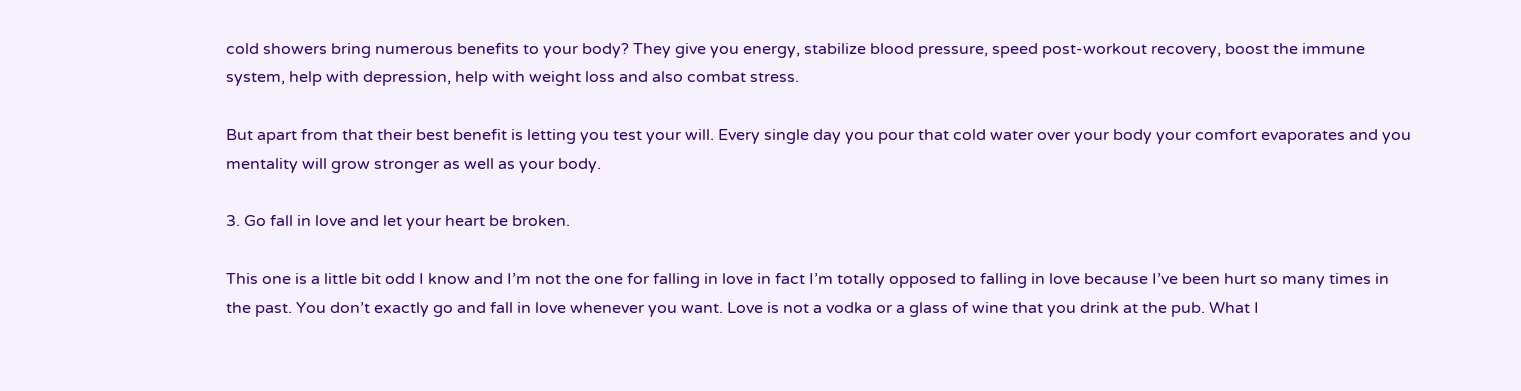cold showers bring numerous benefits to your body? They give you energy, stabilize blood pressure, speed post-workout recovery, boost the immune system, help with depression, help with weight loss and also combat stress.

But apart from that their best benefit is letting you test your will. Every single day you pour that cold water over your body your comfort evaporates and you mentality will grow stronger as well as your body.

3. Go fall in love and let your heart be broken.

This one is a little bit odd I know and I’m not the one for falling in love in fact I’m totally opposed to falling in love because I’ve been hurt so many times in the past. You don’t exactly go and fall in love whenever you want. Love is not a vodka or a glass of wine that you drink at the pub. What I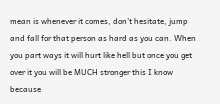mean is whenever it comes, don’t hesitate, jump and fall for that person as hard as you can. When you part ways it will hurt like hell but once you get over it you will be MUCH stronger this I know because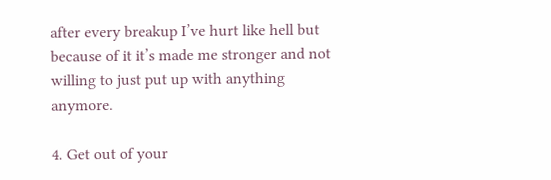after every breakup I’ve hurt like hell but because of it it’s made me stronger and not willing to just put up with anything anymore.

4. Get out of your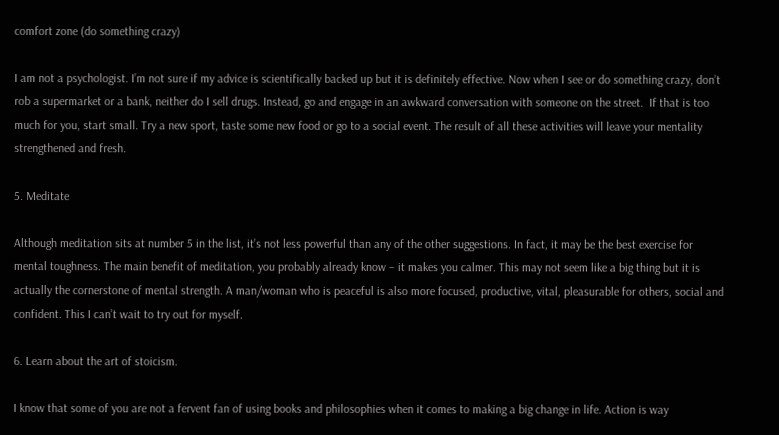comfort zone (do something crazy)

I am not a psychologist. I’m not sure if my advice is scientifically backed up but it is definitely effective. Now when I see or do something crazy, don’t rob a supermarket or a bank, neither do I sell drugs. Instead, go and engage in an awkward conversation with someone on the street.  If that is too much for you, start small. Try a new sport, taste some new food or go to a social event. The result of all these activities will leave your mentality strengthened and fresh.

5. Meditate

Although meditation sits at number 5 in the list, it’s not less powerful than any of the other suggestions. In fact, it may be the best exercise for mental toughness. The main benefit of meditation, you probably already know – it makes you calmer. This may not seem like a big thing but it is actually the cornerstone of mental strength. A man/woman who is peaceful is also more focused, productive, vital, pleasurable for others, social and confident. This I can’t wait to try out for myself.

6. Learn about the art of stoicism.

I know that some of you are not a fervent fan of using books and philosophies when it comes to making a big change in life. Action is way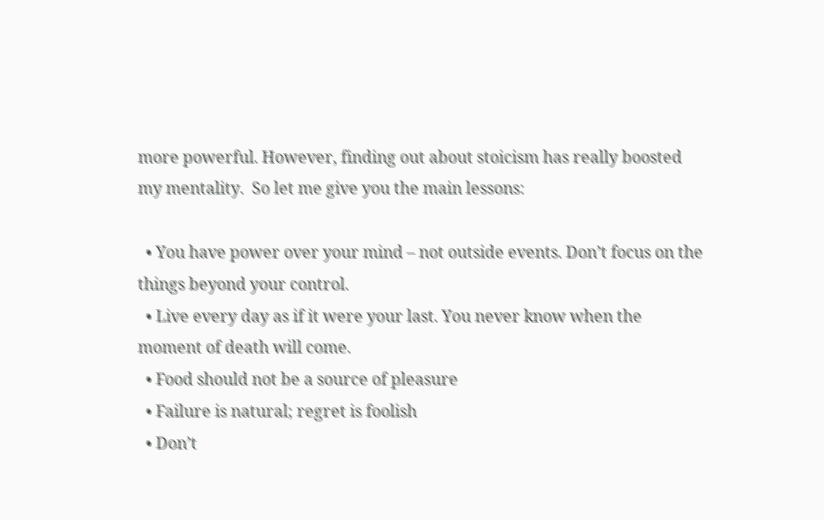more powerful. However, finding out about stoicism has really boosted my mentality.  So let me give you the main lessons:

  • You have power over your mind – not outside events. Don’t focus on the things beyond your control.
  • Live every day as if it were your last. You never know when the moment of death will come.
  • Food should not be a source of pleasure
  • Failure is natural; regret is foolish
  • Don’t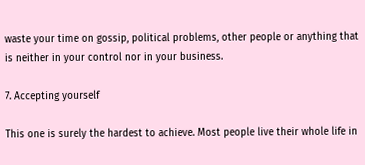waste your time on gossip, political problems, other people or anything that is neither in your control nor in your business.

7. Accepting yourself

This one is surely the hardest to achieve. Most people live their whole life in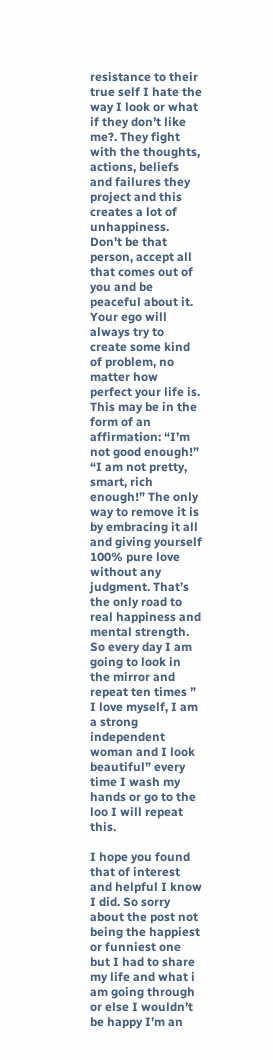resistance to their true self I hate the way I look or what if they don’t like me?. They fight with the thoughts, actions, beliefs and failures they project and this creates a lot of unhappiness. Don’t be that person, accept all that comes out of you and be peaceful about it. Your ego will always try to create some kind of problem, no matter how perfect your life is. This may be in the form of an affirmation: “I’m not good enough!” “I am not pretty, smart, rich enough!” The only way to remove it is by embracing it all and giving yourself 100% pure love without any judgment. That’s the only road to real happiness and mental strength. So every day I am going to look in the mirror and repeat ten times ” I love myself, I am a strong independent woman and I look beautiful” every time I wash my hands or go to the loo I will repeat this.

I hope you found that of interest and helpful I know I did. So sorry about the post not being the happiest or funniest one but I had to share my life and what i am going through or else I wouldn’t be happy I’m an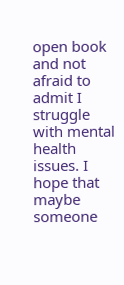open book and not afraid to admit I struggle with mental health issues. I hope that maybe someone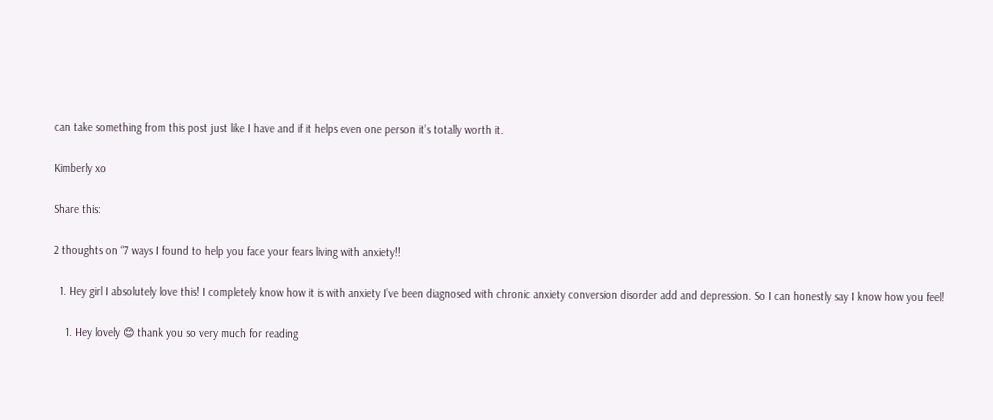can take something from this post just like I have and if it helps even one person it’s totally worth it.

Kimberly xo

Share this:

2 thoughts on “7 ways I found to help you face your fears living with anxiety!!

  1. Hey girl I absolutely love this! I completely know how it is with anxiety I’ve been diagnosed with chronic anxiety conversion disorder add and depression. So I can honestly say I know how you feel!

    1. Hey lovely 😊 thank you so very much for reading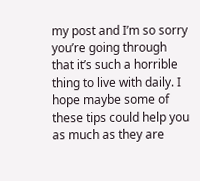my post and I’m so sorry you’re going through that it’s such a horrible thing to live with daily. I hope maybe some of these tips could help you as much as they are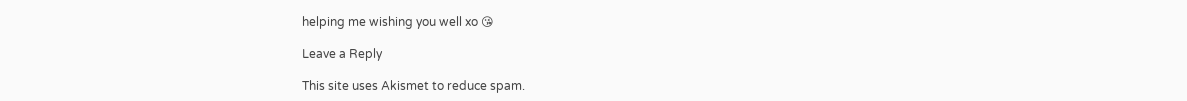helping me wishing you well xo 😘

Leave a Reply

This site uses Akismet to reduce spam.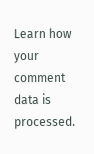Learn how your comment data is processed.